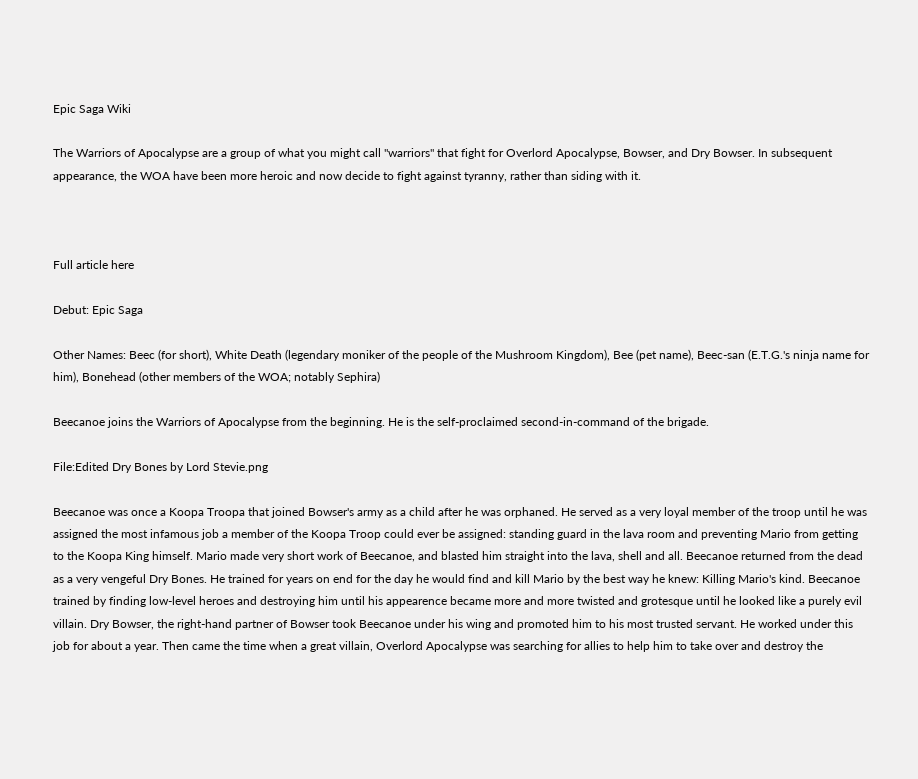Epic Saga Wiki

The Warriors of Apocalypse are a group of what you might call "warriors" that fight for Overlord Apocalypse, Bowser, and Dry Bowser. In subsequent appearance, the WOA have been more heroic and now decide to fight against tyranny, rather than siding with it.



Full article here

Debut: Epic Saga

Other Names: Beec (for short), White Death (legendary moniker of the people of the Mushroom Kingdom), Bee (pet name), Beec-san (E.T.G.'s ninja name for him), Bonehead (other members of the WOA; notably Sephira)

Beecanoe joins the Warriors of Apocalypse from the beginning. He is the self-proclaimed second-in-command of the brigade.

File:Edited Dry Bones by Lord Stevie.png

Beecanoe was once a Koopa Troopa that joined Bowser's army as a child after he was orphaned. He served as a very loyal member of the troop until he was assigned the most infamous job a member of the Koopa Troop could ever be assigned: standing guard in the lava room and preventing Mario from getting to the Koopa King himself. Mario made very short work of Beecanoe, and blasted him straight into the lava, shell and all. Beecanoe returned from the dead as a very vengeful Dry Bones. He trained for years on end for the day he would find and kill Mario by the best way he knew: Killing Mario's kind. Beecanoe trained by finding low-level heroes and destroying him until his appearence became more and more twisted and grotesque until he looked like a purely evil villain. Dry Bowser, the right-hand partner of Bowser took Beecanoe under his wing and promoted him to his most trusted servant. He worked under this job for about a year. Then came the time when a great villain, Overlord Apocalypse was searching for allies to help him to take over and destroy the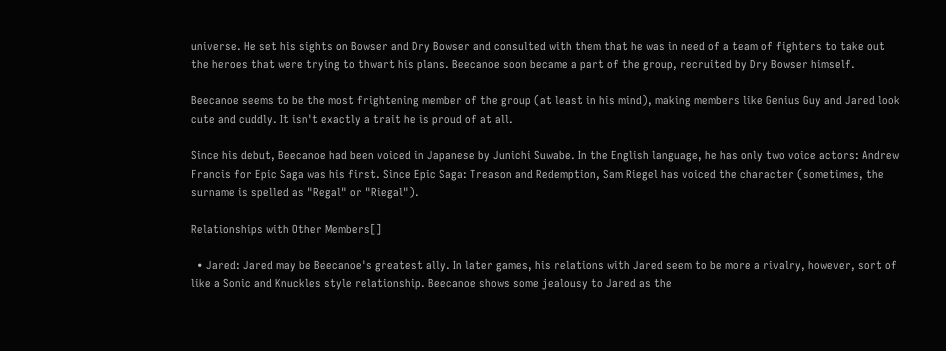universe. He set his sights on Bowser and Dry Bowser and consulted with them that he was in need of a team of fighters to take out the heroes that were trying to thwart his plans. Beecanoe soon became a part of the group, recruited by Dry Bowser himself.

Beecanoe seems to be the most frightening member of the group (at least in his mind), making members like Genius Guy and Jared look cute and cuddly. It isn't exactly a trait he is proud of at all.

Since his debut, Beecanoe had been voiced in Japanese by Junichi Suwabe. In the English language, he has only two voice actors: Andrew Francis for Epic Saga was his first. Since Epic Saga: Treason and Redemption, Sam Riegel has voiced the character (sometimes, the surname is spelled as "Regal" or "Riegal").

Relationships with Other Members[]

  • Jared: Jared may be Beecanoe's greatest ally. In later games, his relations with Jared seem to be more a rivalry, however, sort of like a Sonic and Knuckles style relationship. Beecanoe shows some jealousy to Jared as the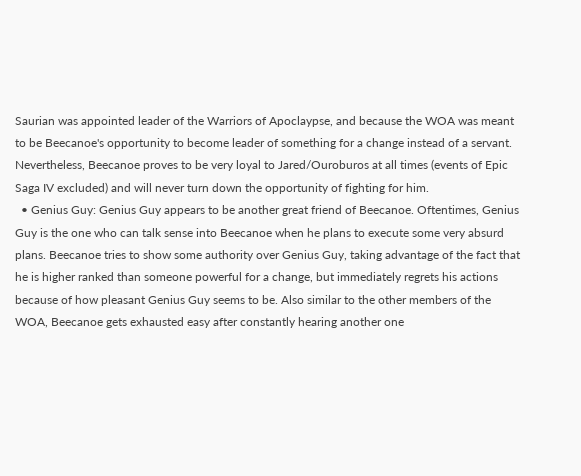Saurian was appointed leader of the Warriors of Apoclaypse, and because the WOA was meant to be Beecanoe's opportunity to become leader of something for a change instead of a servant. Nevertheless, Beecanoe proves to be very loyal to Jared/Ouroburos at all times (events of Epic Saga IV excluded) and will never turn down the opportunity of fighting for him.
  • Genius Guy: Genius Guy appears to be another great friend of Beecanoe. Oftentimes, Genius Guy is the one who can talk sense into Beecanoe when he plans to execute some very absurd plans. Beecanoe tries to show some authority over Genius Guy, taking advantage of the fact that he is higher ranked than someone powerful for a change, but immediately regrets his actions because of how pleasant Genius Guy seems to be. Also similar to the other members of the WOA, Beecanoe gets exhausted easy after constantly hearing another one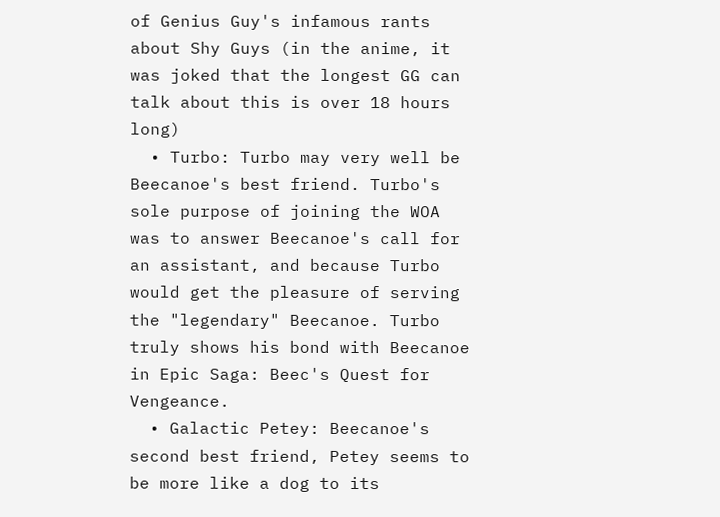of Genius Guy's infamous rants about Shy Guys (in the anime, it was joked that the longest GG can talk about this is over 18 hours long)
  • Turbo: Turbo may very well be Beecanoe's best friend. Turbo's sole purpose of joining the WOA was to answer Beecanoe's call for an assistant, and because Turbo would get the pleasure of serving the "legendary" Beecanoe. Turbo truly shows his bond with Beecanoe in Epic Saga: Beec's Quest for Vengeance.
  • Galactic Petey: Beecanoe's second best friend, Petey seems to be more like a dog to its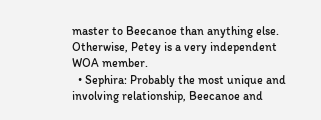master to Beecanoe than anything else. Otherwise, Petey is a very independent WOA member.
  • Sephira: Probably the most unique and involving relationship, Beecanoe and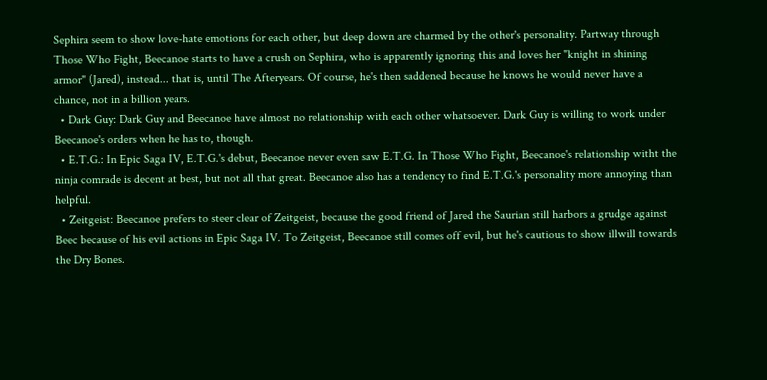Sephira seem to show love-hate emotions for each other, but deep down are charmed by the other's personality. Partway through Those Who Fight, Beecanoe starts to have a crush on Sephira, who is apparently ignoring this and loves her "knight in shining armor" (Jared), instead... that is, until The Afteryears. Of course, he's then saddened because he knows he would never have a chance, not in a billion years.
  • Dark Guy: Dark Guy and Beecanoe have almost no relationship with each other whatsoever. Dark Guy is willing to work under Beecanoe's orders when he has to, though.
  • E.T.G.: In Epic Saga IV, E.T.G.'s debut, Beecanoe never even saw E.T.G. In Those Who Fight, Beecanoe's relationship witht the ninja comrade is decent at best, but not all that great. Beecanoe also has a tendency to find E.T.G.'s personality more annoying than helpful.
  • Zeitgeist: Beecanoe prefers to steer clear of Zeitgeist, because the good friend of Jared the Saurian still harbors a grudge against Beec because of his evil actions in Epic Saga IV. To Zeitgeist, Beecanoe still comes off evil, but he's cautious to show illwill towards the Dry Bones.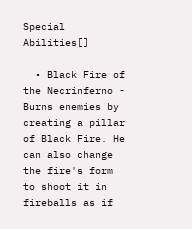Special Abilities[]

  • Black Fire of the Necrinferno - Burns enemies by creating a pillar of Black Fire. He can also change the fire's form to shoot it in fireballs as if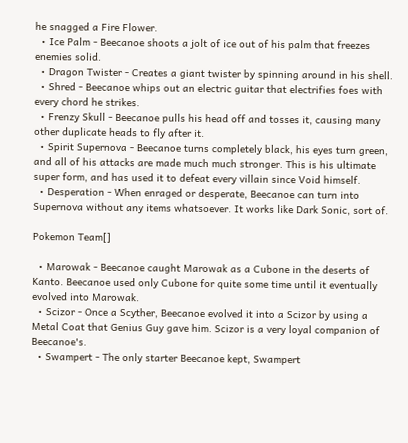he snagged a Fire Flower.
  • Ice Palm - Beecanoe shoots a jolt of ice out of his palm that freezes enemies solid.
  • Dragon Twister - Creates a giant twister by spinning around in his shell.
  • Shred - Beecanoe whips out an electric guitar that electrifies foes with every chord he strikes.
  • Frenzy Skull - Beecanoe pulls his head off and tosses it, causing many other duplicate heads to fly after it.
  • Spirit Supernova - Beecanoe turns completely black, his eyes turn green, and all of his attacks are made much much stronger. This is his ultimate super form, and has used it to defeat every villain since Void himself.
  • Desperation - When enraged or desperate, Beecanoe can turn into Supernova without any items whatsoever. It works like Dark Sonic, sort of.

Pokemon Team[]

  • Marowak - Beecanoe caught Marowak as a Cubone in the deserts of Kanto. Beecanoe used only Cubone for quite some time until it eventually evolved into Marowak.
  • Scizor - Once a Scyther, Beecanoe evolved it into a Scizor by using a Metal Coat that Genius Guy gave him. Scizor is a very loyal companion of Beecanoe's.
  • Swampert - The only starter Beecanoe kept, Swampert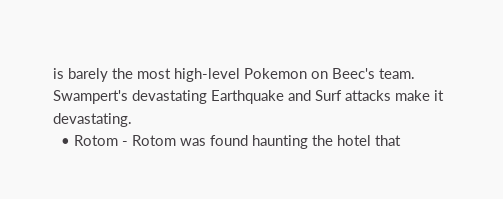is barely the most high-level Pokemon on Beec's team. Swampert's devastating Earthquake and Surf attacks make it devastating.
  • Rotom - Rotom was found haunting the hotel that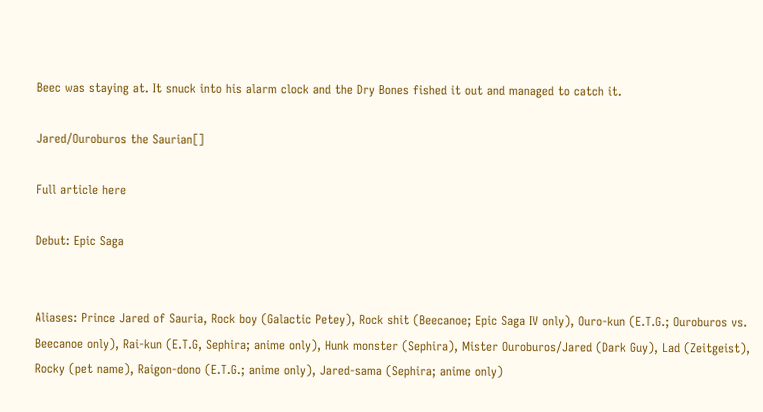Beec was staying at. It snuck into his alarm clock and the Dry Bones fished it out and managed to catch it.

Jared/Ouroburos the Saurian[]

Full article here

Debut: Epic Saga


Aliases: Prince Jared of Sauria, Rock boy (Galactic Petey), Rock shit (Beecanoe; Epic Saga IV only), Ouro-kun (E.T.G.; Ouroburos vs. Beecanoe only), Rai-kun (E.T.G, Sephira; anime only), Hunk monster (Sephira), Mister Ouroburos/Jared (Dark Guy), Lad (Zeitgeist), Rocky (pet name), Raigon-dono (E.T.G.; anime only), Jared-sama (Sephira; anime only)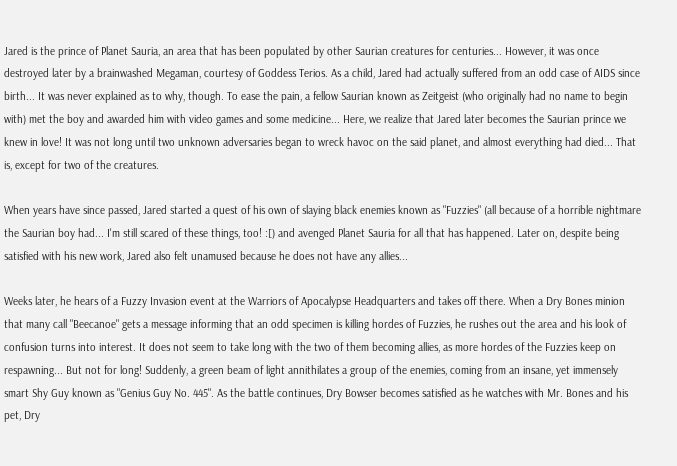Jared is the prince of Planet Sauria, an area that has been populated by other Saurian creatures for centuries... However, it was once destroyed later by a brainwashed Megaman, courtesy of Goddess Terios. As a child, Jared had actually suffered from an odd case of AIDS since birth... It was never explained as to why, though. To ease the pain, a fellow Saurian known as Zeitgeist (who originally had no name to begin with) met the boy and awarded him with video games and some medicine... Here, we realize that Jared later becomes the Saurian prince we knew in love! It was not long until two unknown adversaries began to wreck havoc on the said planet, and almost everything had died... That is, except for two of the creatures.

When years have since passed, Jared started a quest of his own of slaying black enemies known as "Fuzzies" (all because of a horrible nightmare the Saurian boy had... I'm still scared of these things, too! :[) and avenged Planet Sauria for all that has happened. Later on, despite being satisfied with his new work, Jared also felt unamused because he does not have any allies...

Weeks later, he hears of a Fuzzy Invasion event at the Warriors of Apocalypse Headquarters and takes off there. When a Dry Bones minion that many call "Beecanoe" gets a message informing that an odd specimen is killing hordes of Fuzzies, he rushes out the area and his look of confusion turns into interest. It does not seem to take long with the two of them becoming allies, as more hordes of the Fuzzies keep on respawning... But not for long! Suddenly, a green beam of light annithilates a group of the enemies, coming from an insane, yet immensely smart Shy Guy known as "Genius Guy No. 445". As the battle continues, Dry Bowser becomes satisfied as he watches with Mr. Bones and his pet, Dry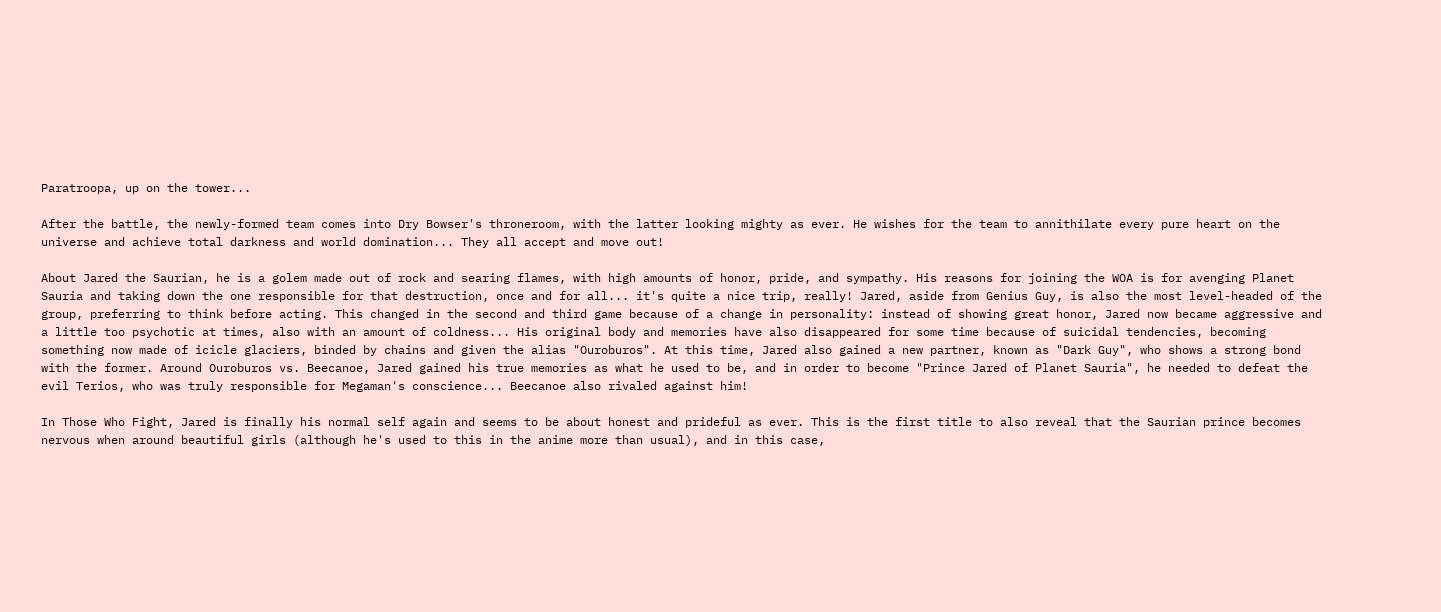Paratroopa, up on the tower...

After the battle, the newly-formed team comes into Dry Bowser's throneroom, with the latter looking mighty as ever. He wishes for the team to annithilate every pure heart on the universe and achieve total darkness and world domination... They all accept and move out!

About Jared the Saurian, he is a golem made out of rock and searing flames, with high amounts of honor, pride, and sympathy. His reasons for joining the WOA is for avenging Planet Sauria and taking down the one responsible for that destruction, once and for all... it's quite a nice trip, really! Jared, aside from Genius Guy, is also the most level-headed of the group, preferring to think before acting. This changed in the second and third game because of a change in personality: instead of showing great honor, Jared now became aggressive and a little too psychotic at times, also with an amount of coldness... His original body and memories have also disappeared for some time because of suicidal tendencies, becoming something now made of icicle glaciers, binded by chains and given the alias "Ouroburos". At this time, Jared also gained a new partner, known as "Dark Guy", who shows a strong bond with the former. Around Ouroburos vs. Beecanoe, Jared gained his true memories as what he used to be, and in order to become "Prince Jared of Planet Sauria", he needed to defeat the evil Terios, who was truly responsible for Megaman's conscience... Beecanoe also rivaled against him!

In Those Who Fight, Jared is finally his normal self again and seems to be about honest and prideful as ever. This is the first title to also reveal that the Saurian prince becomes nervous when around beautiful girls (although he's used to this in the anime more than usual), and in this case,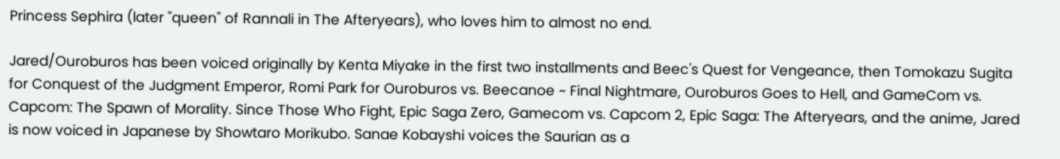Princess Sephira (later "queen" of Rannali in The Afteryears), who loves him to almost no end.

Jared/Ouroburos has been voiced originally by Kenta Miyake in the first two installments and Beec's Quest for Vengeance, then Tomokazu Sugita for Conquest of the Judgment Emperor, Romi Park for Ouroburos vs. Beecanoe ~ Final Nightmare, Ouroburos Goes to Hell, and GameCom vs. Capcom: The Spawn of Morality. Since Those Who Fight, Epic Saga Zero, Gamecom vs. Capcom 2, Epic Saga: The Afteryears, and the anime, Jared is now voiced in Japanese by Showtaro Morikubo. Sanae Kobayshi voices the Saurian as a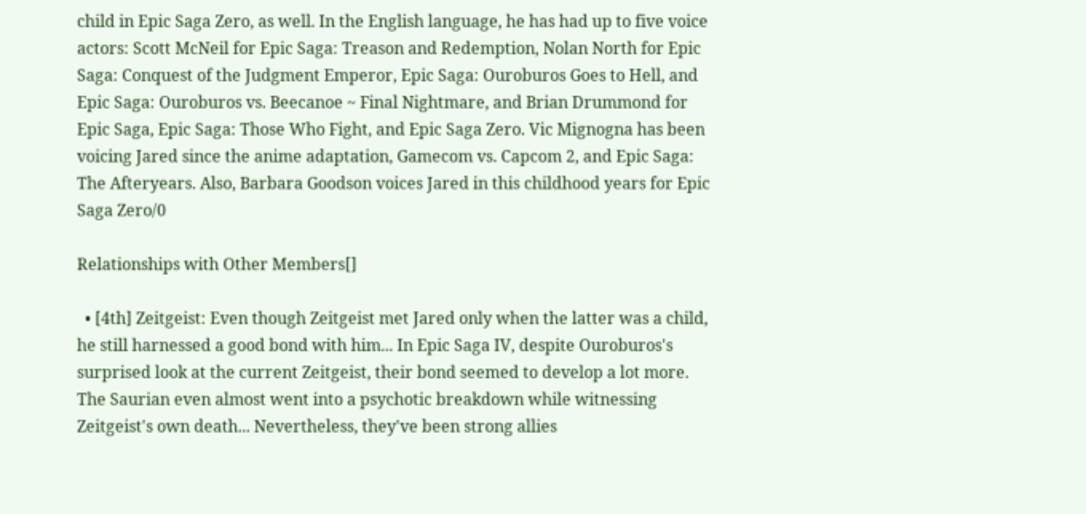child in Epic Saga Zero, as well. In the English language, he has had up to five voice actors: Scott McNeil for Epic Saga: Treason and Redemption, Nolan North for Epic Saga: Conquest of the Judgment Emperor, Epic Saga: Ouroburos Goes to Hell, and Epic Saga: Ouroburos vs. Beecanoe ~ Final Nightmare, and Brian Drummond for Epic Saga, Epic Saga: Those Who Fight, and Epic Saga Zero. Vic Mignogna has been voicing Jared since the anime adaptation, Gamecom vs. Capcom 2, and Epic Saga: The Afteryears. Also, Barbara Goodson voices Jared in this childhood years for Epic Saga Zero/0

Relationships with Other Members[]

  • [4th] Zeitgeist: Even though Zeitgeist met Jared only when the latter was a child, he still harnessed a good bond with him... In Epic Saga IV, despite Ouroburos's surprised look at the current Zeitgeist, their bond seemed to develop a lot more. The Saurian even almost went into a psychotic breakdown while witnessing Zeitgeist's own death... Nevertheless, they've been strong allies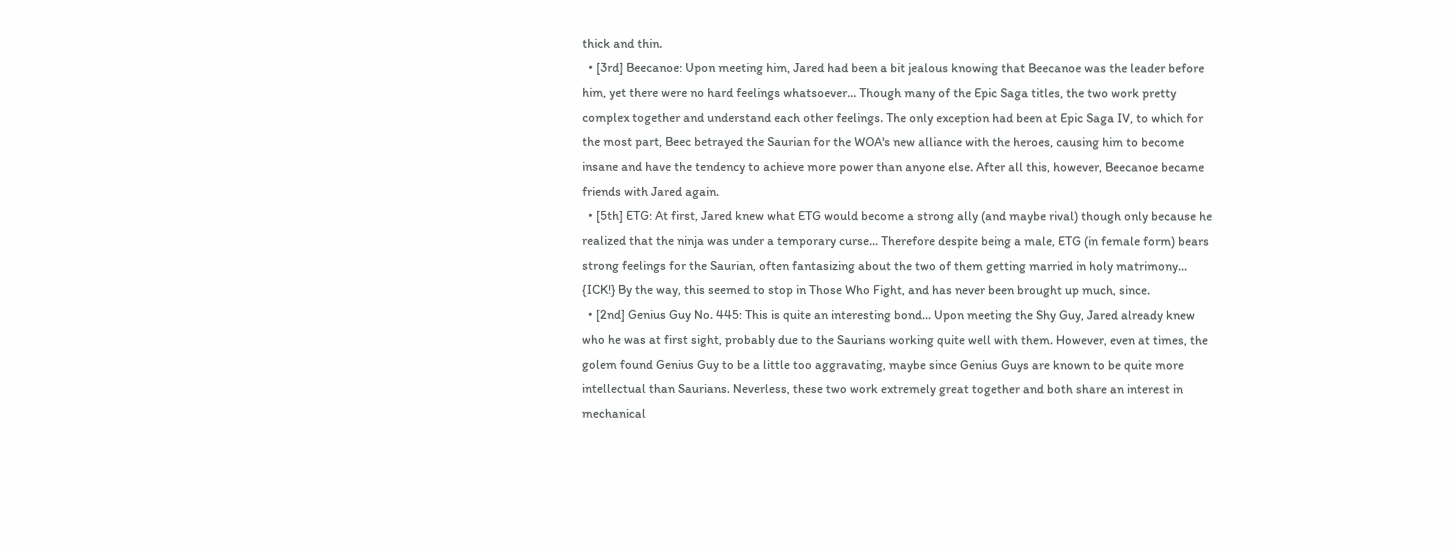thick and thin.
  • [3rd] Beecanoe: Upon meeting him, Jared had been a bit jealous knowing that Beecanoe was the leader before him, yet there were no hard feelings whatsoever... Though many of the Epic Saga titles, the two work pretty complex together and understand each other feelings. The only exception had been at Epic Saga IV, to which for the most part, Beec betrayed the Saurian for the WOA's new alliance with the heroes, causing him to become insane and have the tendency to achieve more power than anyone else. After all this, however, Beecanoe became friends with Jared again.
  • [5th] ETG: At first, Jared knew what ETG would become a strong ally (and maybe rival) though only because he realized that the ninja was under a temporary curse... Therefore despite being a male, ETG (in female form) bears strong feelings for the Saurian, often fantasizing about the two of them getting married in holy matrimony... {ICK!} By the way, this seemed to stop in Those Who Fight, and has never been brought up much, since.
  • [2nd] Genius Guy No. 445: This is quite an interesting bond... Upon meeting the Shy Guy, Jared already knew who he was at first sight, probably due to the Saurians working quite well with them. However, even at times, the golem found Genius Guy to be a little too aggravating, maybe since Genius Guys are known to be quite more intellectual than Saurians. Neverless, these two work extremely great together and both share an interest in mechanical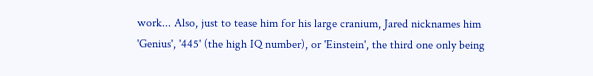work... Also, just to tease him for his large cranium, Jared nicknames him 'Genius', '445' (the high IQ number), or 'Einstein', the third one only being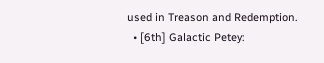used in Treason and Redemption.
  • [6th] Galactic Petey: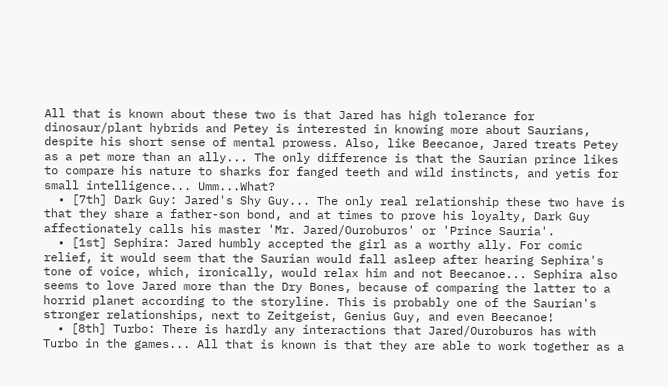All that is known about these two is that Jared has high tolerance for dinosaur/plant hybrids and Petey is interested in knowing more about Saurians, despite his short sense of mental prowess. Also, like Beecanoe, Jared treats Petey as a pet more than an ally... The only difference is that the Saurian prince likes to compare his nature to sharks for fanged teeth and wild instincts, and yetis for small intelligence... Umm...What?
  • [7th] Dark Guy: Jared's Shy Guy... The only real relationship these two have is that they share a father-son bond, and at times to prove his loyalty, Dark Guy affectionately calls his master 'Mr. Jared/Ouroburos' or 'Prince Sauria'.
  • [1st] Sephira: Jared humbly accepted the girl as a worthy ally. For comic relief, it would seem that the Saurian would fall asleep after hearing Sephira's tone of voice, which, ironically, would relax him and not Beecanoe... Sephira also seems to love Jared more than the Dry Bones, because of comparing the latter to a horrid planet according to the storyline. This is probably one of the Saurian's stronger relationships, next to Zeitgeist, Genius Guy, and even Beecanoe!
  • [8th] Turbo: There is hardly any interactions that Jared/Ouroburos has with Turbo in the games... All that is known is that they are able to work together as a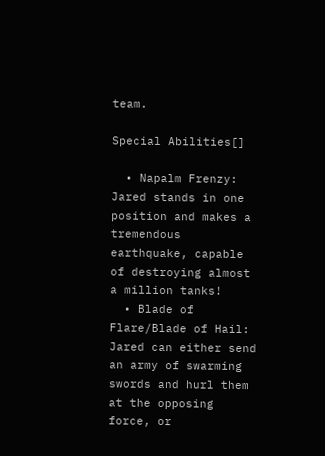team.

Special Abilities[]

  • Napalm Frenzy: Jared stands in one position and makes a tremendous earthquake, capable of destroying almost a million tanks!
  • Blade of Flare/Blade of Hail: Jared can either send an army of swarming swords and hurl them at the opposing force, or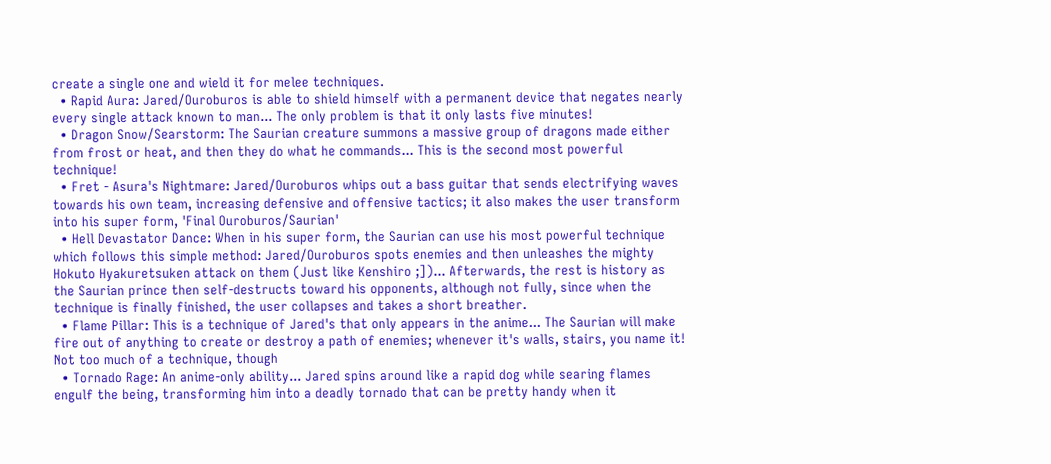create a single one and wield it for melee techniques.
  • Rapid Aura: Jared/Ouroburos is able to shield himself with a permanent device that negates nearly every single attack known to man... The only problem is that it only lasts five minutes!
  • Dragon Snow/Searstorm: The Saurian creature summons a massive group of dragons made either from frost or heat, and then they do what he commands... This is the second most powerful technique!
  • Fret - Asura's Nightmare: Jared/Ouroburos whips out a bass guitar that sends electrifying waves towards his own team, increasing defensive and offensive tactics; it also makes the user transform into his super form, 'Final Ouroburos/Saurian'
  • Hell Devastator Dance: When in his super form, the Saurian can use his most powerful technique which follows this simple method: Jared/Ouroburos spots enemies and then unleashes the mighty Hokuto Hyakuretsuken attack on them (Just like Kenshiro ;])... Afterwards, the rest is history as the Saurian prince then self-destructs toward his opponents, although not fully, since when the technique is finally finished, the user collapses and takes a short breather.
  • Flame Pillar: This is a technique of Jared's that only appears in the anime... The Saurian will make fire out of anything to create or destroy a path of enemies; whenever it's walls, stairs, you name it! Not too much of a technique, though
  • Tornado Rage: An anime-only ability... Jared spins around like a rapid dog while searing flames engulf the being, transforming him into a deadly tornado that can be pretty handy when it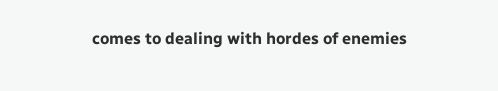comes to dealing with hordes of enemies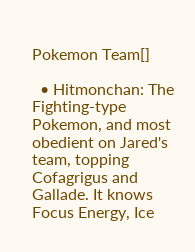Pokemon Team[]

  • Hitmonchan: The Fighting-type Pokemon, and most obedient on Jared's team, topping Cofagrigus and Gallade. It knows Focus Energy, Ice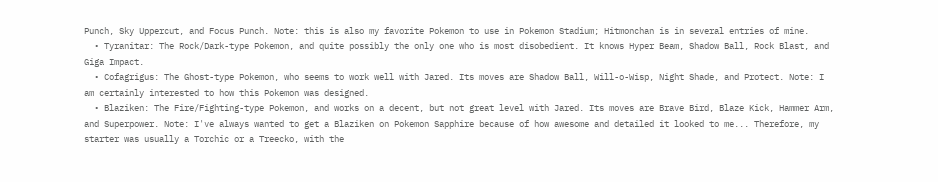Punch, Sky Uppercut, and Focus Punch. Note: this is also my favorite Pokemon to use in Pokemon Stadium; Hitmonchan is in several entries of mine.
  • Tyranitar: The Rock/Dark-type Pokemon, and quite possibly the only one who is most disobedient. It knows Hyper Beam, Shadow Ball, Rock Blast, and Giga Impact.
  • Cofagrigus: The Ghost-type Pokemon, who seems to work well with Jared. Its moves are Shadow Ball, Will-o-Wisp, Night Shade, and Protect. Note: I am certainly interested to how this Pokemon was designed.
  • Blaziken: The Fire/Fighting-type Pokemon, and works on a decent, but not great level with Jared. Its moves are Brave Bird, Blaze Kick, Hammer Arm, and Superpower. Note: I've always wanted to get a Blaziken on Pokemon Sapphire because of how awesome and detailed it looked to me... Therefore, my starter was usually a Torchic or a Treecko, with the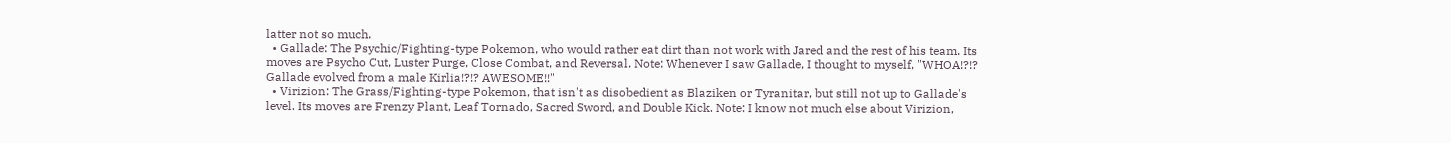latter not so much.
  • Gallade: The Psychic/Fighting-type Pokemon, who would rather eat dirt than not work with Jared and the rest of his team. Its moves are Psycho Cut, Luster Purge, Close Combat, and Reversal. Note: Whenever I saw Gallade, I thought to myself, "WHOA!?!? Gallade evolved from a male Kirlia!?!? AWESOME!!"
  • Virizion: The Grass/Fighting-type Pokemon, that isn't as disobedient as Blaziken or Tyranitar, but still not up to Gallade's level. Its moves are Frenzy Plant, Leaf Tornado, Sacred Sword, and Double Kick. Note: I know not much else about Virizion,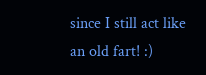since I still act like an old fart! :)